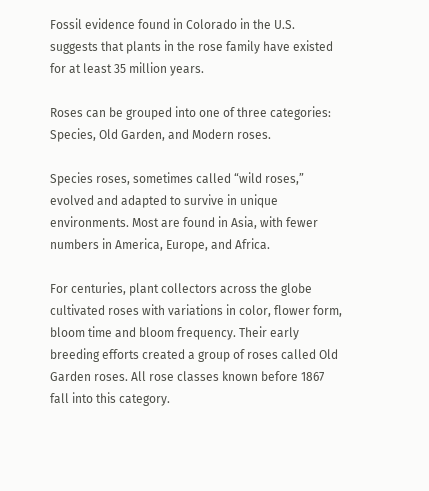Fossil evidence found in Colorado in the U.S. suggests that plants in the rose family have existed for at least 35 million years.

Roses can be grouped into one of three categories: Species, Old Garden, and Modern roses.

Species roses, sometimes called “wild roses,” evolved and adapted to survive in unique environments. Most are found in Asia, with fewer numbers in America, Europe, and Africa.

For centuries, plant collectors across the globe cultivated roses with variations in color, flower form, bloom time and bloom frequency. Their early breeding efforts created a group of roses called Old Garden roses. All rose classes known before 1867 fall into this category.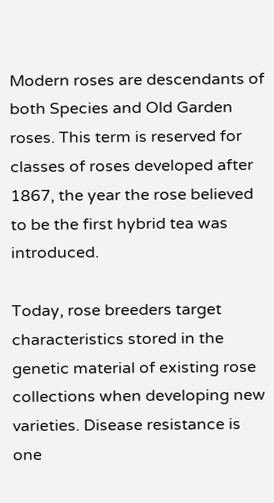Modern roses are descendants of both Species and Old Garden roses. This term is reserved for classes of roses developed after 1867, the year the rose believed to be the first hybrid tea was introduced.

Today, rose breeders target characteristics stored in the genetic material of existing rose collections when developing new varieties. Disease resistance is one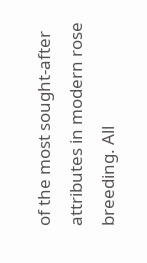of the most sought-after attributes in modern rose breeding. All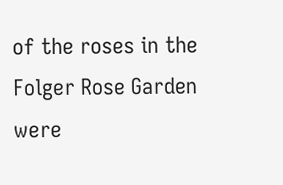of the roses in the Folger Rose Garden were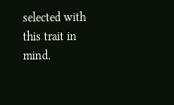selected with this trait in mind.